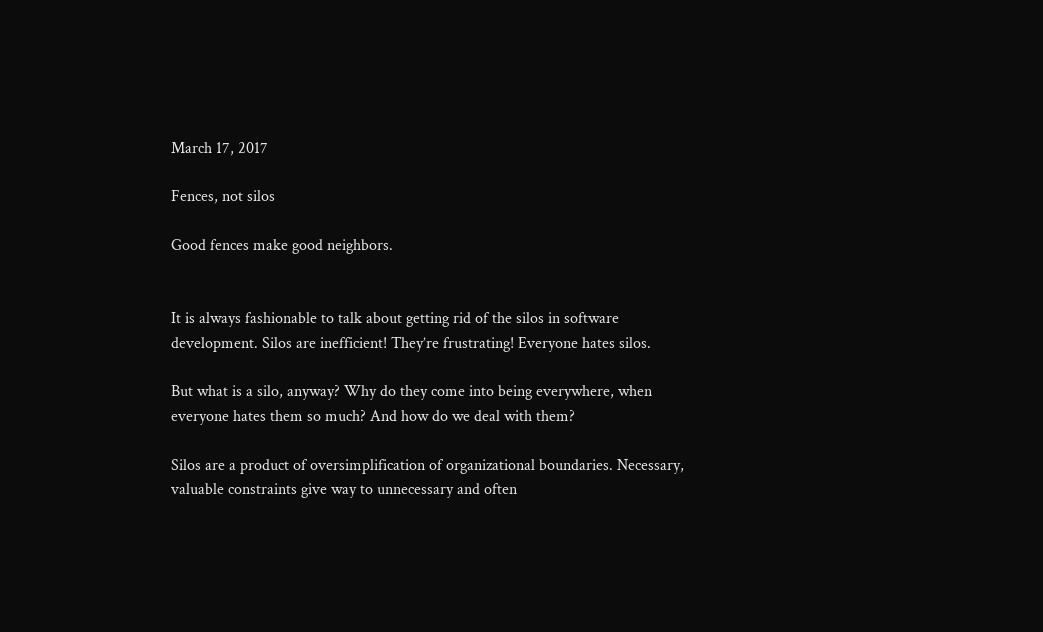March 17, 2017

Fences, not silos

Good fences make good neighbors.


It is always fashionable to talk about getting rid of the silos in software development. Silos are inefficient! They’re frustrating! Everyone hates silos.

But what is a silo, anyway? Why do they come into being everywhere, when everyone hates them so much? And how do we deal with them?

Silos are a product of oversimplification of organizational boundaries. Necessary, valuable constraints give way to unnecessary and often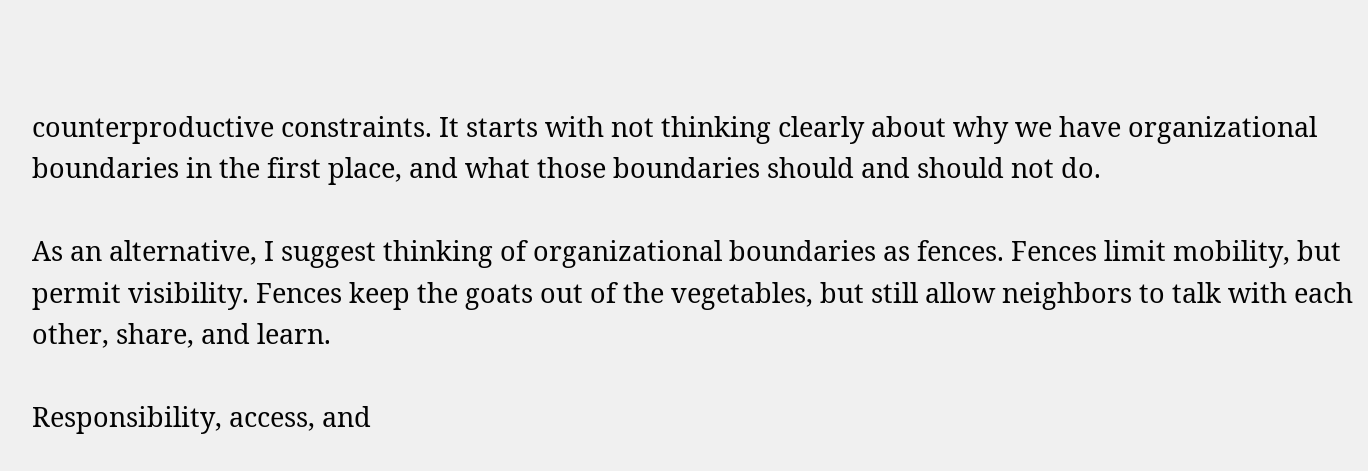counterproductive constraints. It starts with not thinking clearly about why we have organizational boundaries in the first place, and what those boundaries should and should not do.

As an alternative, I suggest thinking of organizational boundaries as fences. Fences limit mobility, but permit visibility. Fences keep the goats out of the vegetables, but still allow neighbors to talk with each other, share, and learn.

Responsibility, access, and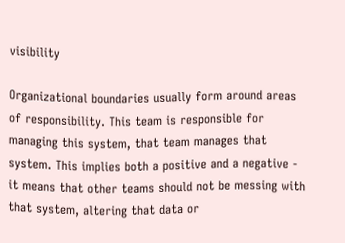visibility

Organizational boundaries usually form around areas of responsibility. This team is responsible for managing this system, that team manages that system. This implies both a positive and a negative - it means that other teams should not be messing with that system, altering that data or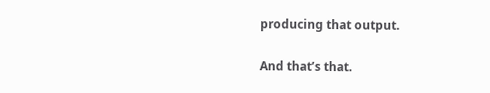producing that output.

And that’s that.